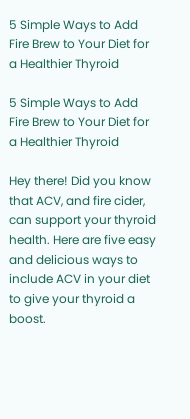5 Simple Ways to Add Fire Brew to Your Diet for a Healthier Thyroid

5 Simple Ways to Add Fire Brew to Your Diet for a Healthier Thyroid

Hey there! Did you know that ACV, and fire cider, can support your thyroid health. Here are five easy and delicious ways to include ACV in your diet to give your thyroid a boost.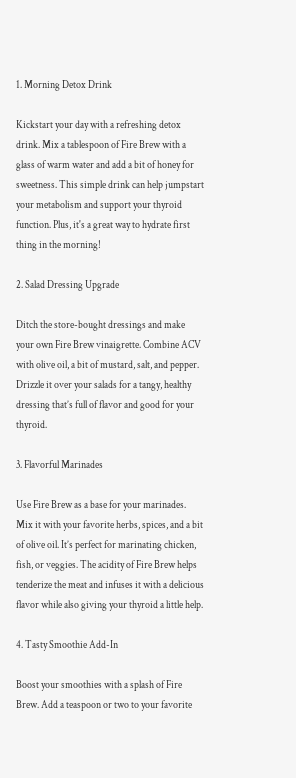1. Morning Detox Drink

Kickstart your day with a refreshing detox drink. Mix a tablespoon of Fire Brew with a glass of warm water and add a bit of honey for sweetness. This simple drink can help jumpstart your metabolism and support your thyroid function. Plus, it's a great way to hydrate first thing in the morning!

2. Salad Dressing Upgrade

Ditch the store-bought dressings and make your own Fire Brew vinaigrette. Combine ACV with olive oil, a bit of mustard, salt, and pepper. Drizzle it over your salads for a tangy, healthy dressing that’s full of flavor and good for your thyroid.

3. Flavorful Marinades

Use Fire Brew as a base for your marinades. Mix it with your favorite herbs, spices, and a bit of olive oil. It’s perfect for marinating chicken, fish, or veggies. The acidity of Fire Brew helps tenderize the meat and infuses it with a delicious flavor while also giving your thyroid a little help.

4. Tasty Smoothie Add-In

Boost your smoothies with a splash of Fire Brew. Add a teaspoon or two to your favorite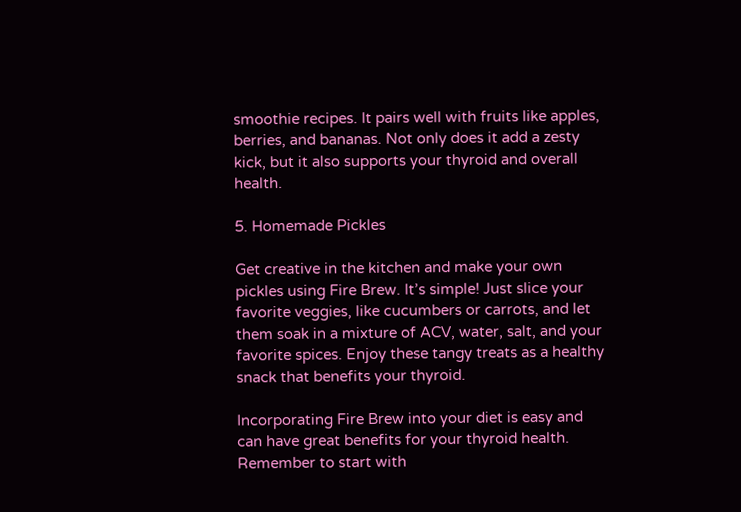smoothie recipes. It pairs well with fruits like apples, berries, and bananas. Not only does it add a zesty kick, but it also supports your thyroid and overall health.

5. Homemade Pickles

Get creative in the kitchen and make your own pickles using Fire Brew. It’s simple! Just slice your favorite veggies, like cucumbers or carrots, and let them soak in a mixture of ACV, water, salt, and your favorite spices. Enjoy these tangy treats as a healthy snack that benefits your thyroid.

Incorporating Fire Brew into your diet is easy and can have great benefits for your thyroid health. Remember to start with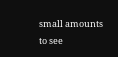small amounts to see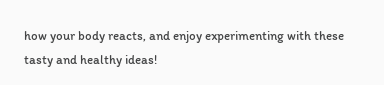how your body reacts, and enjoy experimenting with these tasty and healthy ideas!